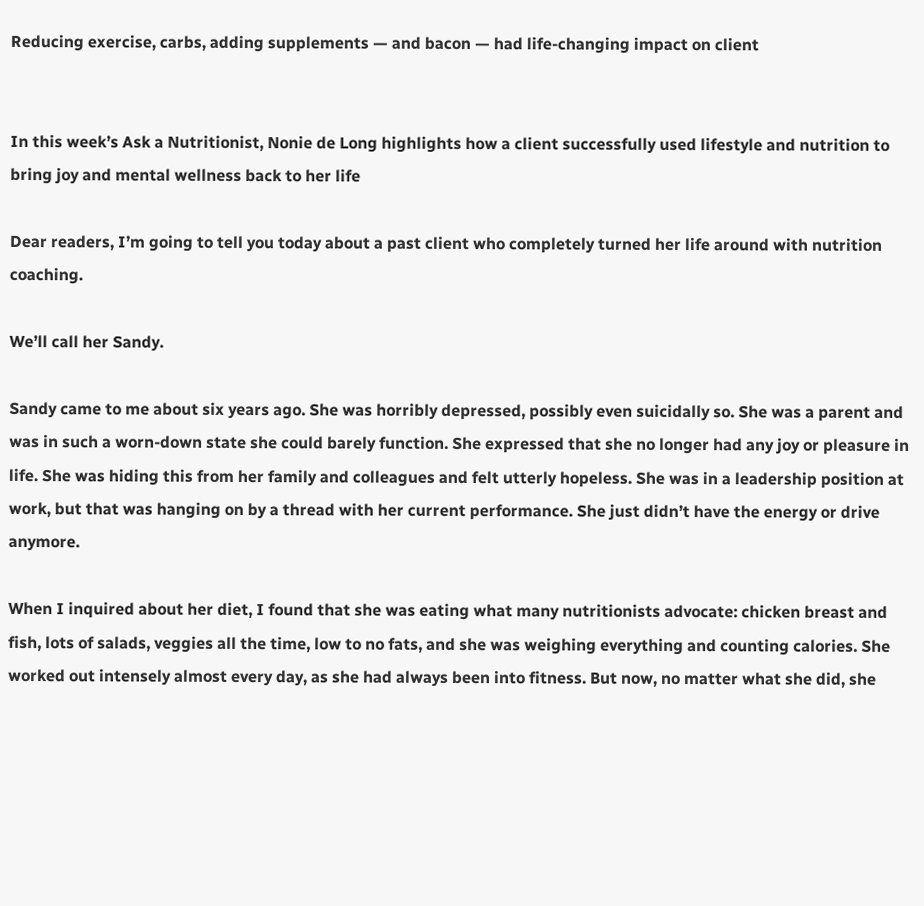Reducing exercise, carbs, adding supplements — and bacon — had life-changing impact on client


In this week’s Ask a Nutritionist, Nonie de Long highlights how a client successfully used lifestyle and nutrition to bring joy and mental wellness back to her life

Dear readers, I’m going to tell you today about a past client who completely turned her life around with nutrition coaching.

We’ll call her Sandy.

Sandy came to me about six years ago. She was horribly depressed, possibly even suicidally so. She was a parent and was in such a worn-down state she could barely function. She expressed that she no longer had any joy or pleasure in life. She was hiding this from her family and colleagues and felt utterly hopeless. She was in a leadership position at work, but that was hanging on by a thread with her current performance. She just didn’t have the energy or drive anymore.

When I inquired about her diet, I found that she was eating what many nutritionists advocate: chicken breast and fish, lots of salads, veggies all the time, low to no fats, and she was weighing everything and counting calories. She worked out intensely almost every day, as she had always been into fitness. But now, no matter what she did, she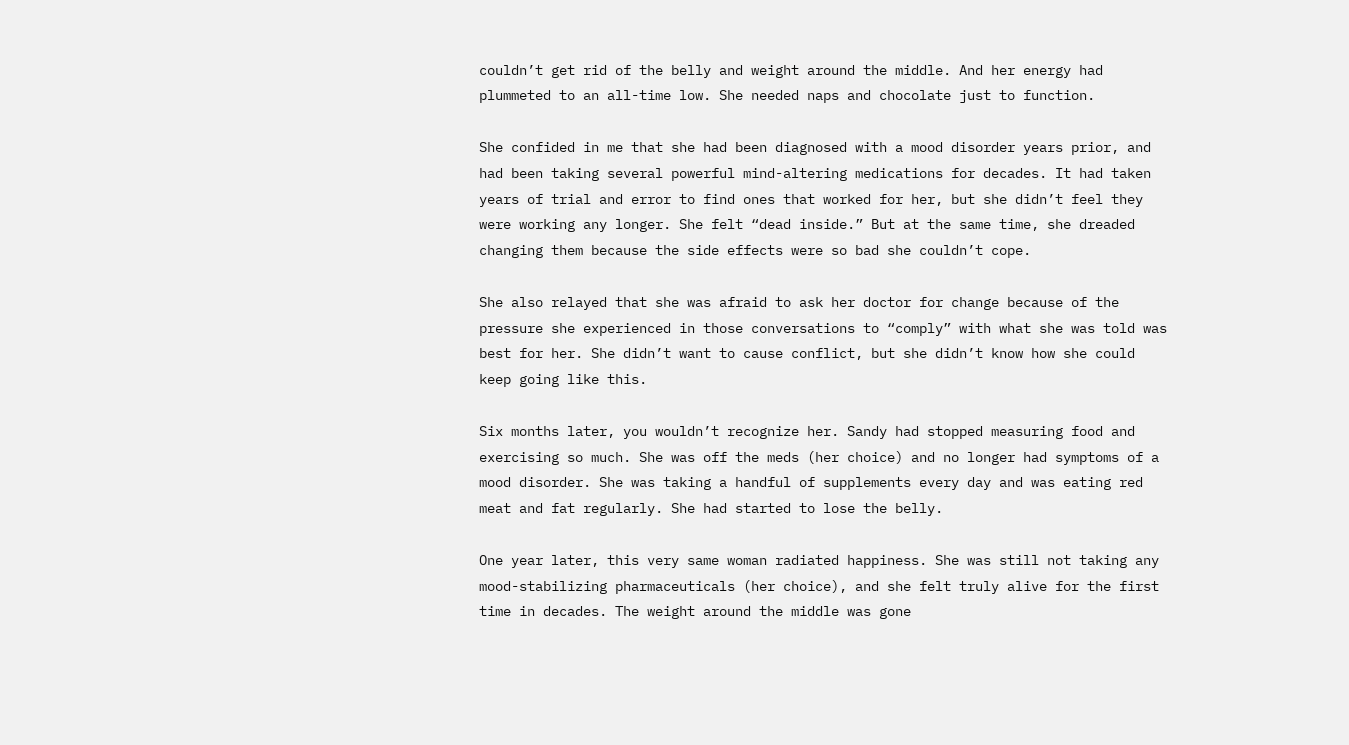couldn’t get rid of the belly and weight around the middle. And her energy had plummeted to an all-time low. She needed naps and chocolate just to function.

She confided in me that she had been diagnosed with a mood disorder years prior, and had been taking several powerful mind-altering medications for decades. It had taken years of trial and error to find ones that worked for her, but she didn’t feel they were working any longer. She felt “dead inside.” But at the same time, she dreaded changing them because the side effects were so bad she couldn’t cope.

She also relayed that she was afraid to ask her doctor for change because of the pressure she experienced in those conversations to “comply” with what she was told was best for her. She didn’t want to cause conflict, but she didn’t know how she could keep going like this.

Six months later, you wouldn’t recognize her. Sandy had stopped measuring food and exercising so much. She was off the meds (her choice) and no longer had symptoms of a mood disorder. She was taking a handful of supplements every day and was eating red meat and fat regularly. She had started to lose the belly.

One year later, this very same woman radiated happiness. She was still not taking any mood-stabilizing pharmaceuticals (her choice), and she felt truly alive for the first time in decades. The weight around the middle was gone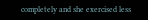completely and she exercised less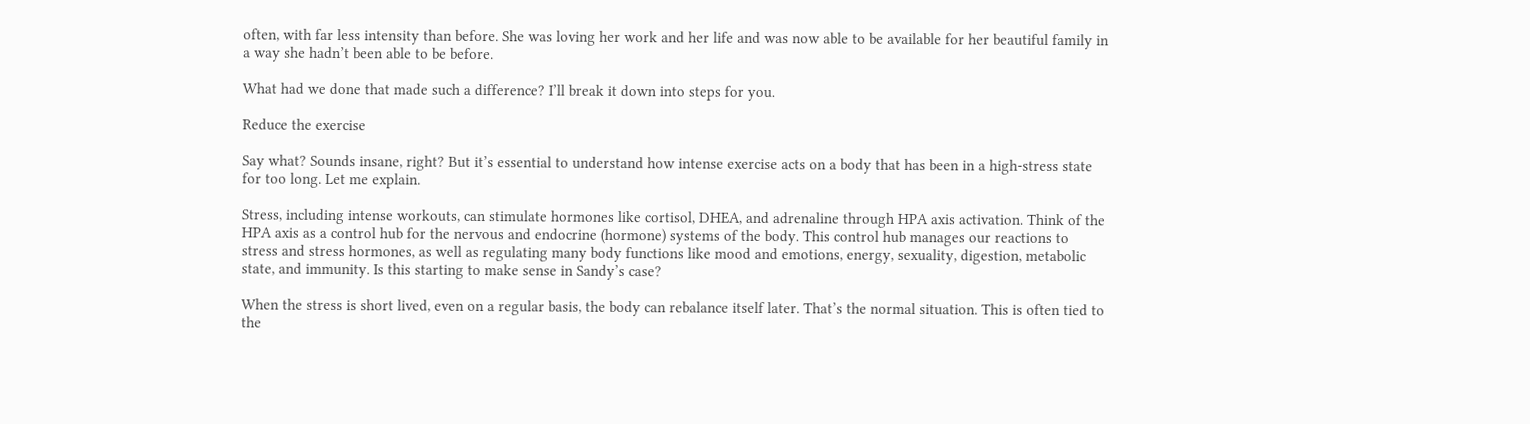often, with far less intensity than before. She was loving her work and her life and was now able to be available for her beautiful family in a way she hadn’t been able to be before.

What had we done that made such a difference? I’ll break it down into steps for you.

Reduce the exercise

Say what? Sounds insane, right? But it’s essential to understand how intense exercise acts on a body that has been in a high-stress state for too long. Let me explain.

Stress, including intense workouts, can stimulate hormones like cortisol, DHEA, and adrenaline through HPA axis activation. Think of the HPA axis as a control hub for the nervous and endocrine (hormone) systems of the body. This control hub manages our reactions to stress and stress hormones, as well as regulating many body functions like mood and emotions, energy, sexuality, digestion, metabolic state, and immunity. Is this starting to make sense in Sandy’s case?

When the stress is short lived, even on a regular basis, the body can rebalance itself later. That’s the normal situation. This is often tied to the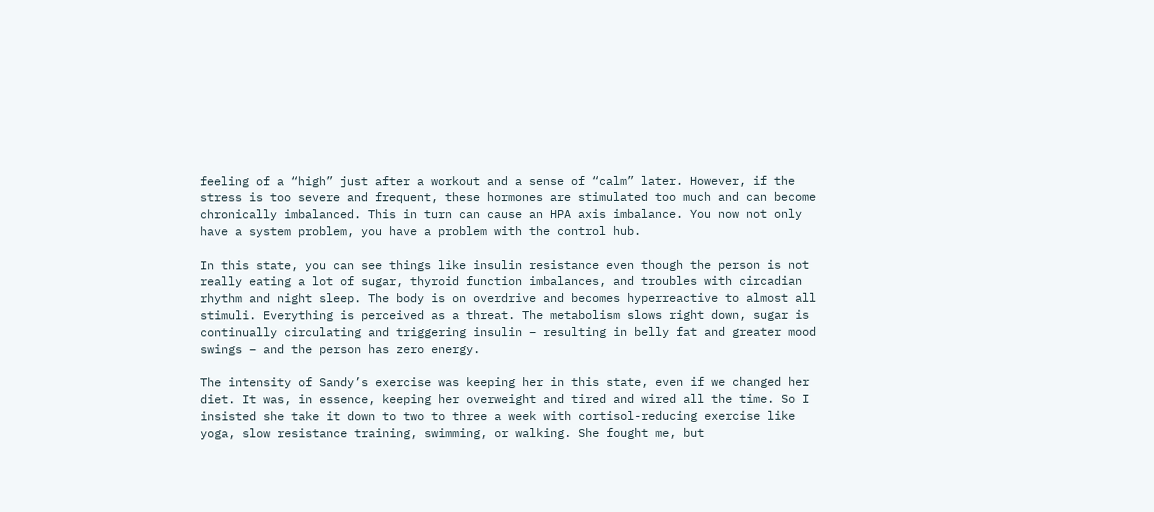feeling of a “high” just after a workout and a sense of “calm” later. However, if the stress is too severe and frequent, these hormones are stimulated too much and can become chronically imbalanced. This in turn can cause an HPA axis imbalance. You now not only have a system problem, you have a problem with the control hub.

In this state, you can see things like insulin resistance even though the person is not really eating a lot of sugar, thyroid function imbalances, and troubles with circadian rhythm and night sleep. The body is on overdrive and becomes hyperreactive to almost all stimuli. Everything is perceived as a threat. The metabolism slows right down, sugar is continually circulating and triggering insulin – resulting in belly fat and greater mood swings – and the person has zero energy.

The intensity of Sandy’s exercise was keeping her in this state, even if we changed her diet. It was, in essence, keeping her overweight and tired and wired all the time. So I insisted she take it down to two to three a week with cortisol-reducing exercise like yoga, slow resistance training, swimming, or walking. She fought me, but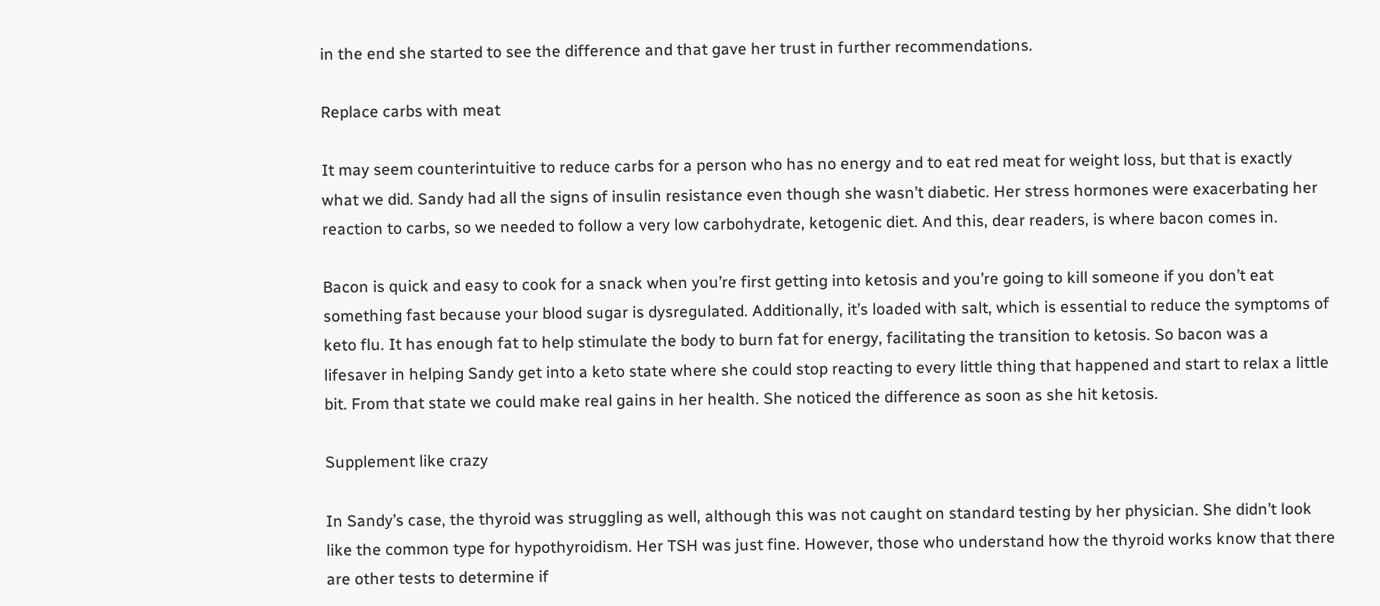in the end she started to see the difference and that gave her trust in further recommendations.

Replace carbs with meat

It may seem counterintuitive to reduce carbs for a person who has no energy and to eat red meat for weight loss, but that is exactly what we did. Sandy had all the signs of insulin resistance even though she wasn’t diabetic. Her stress hormones were exacerbating her reaction to carbs, so we needed to follow a very low carbohydrate, ketogenic diet. And this, dear readers, is where bacon comes in.

Bacon is quick and easy to cook for a snack when you’re first getting into ketosis and you’re going to kill someone if you don’t eat something fast because your blood sugar is dysregulated. Additionally, it’s loaded with salt, which is essential to reduce the symptoms of keto flu. It has enough fat to help stimulate the body to burn fat for energy, facilitating the transition to ketosis. So bacon was a lifesaver in helping Sandy get into a keto state where she could stop reacting to every little thing that happened and start to relax a little bit. From that state we could make real gains in her health. She noticed the difference as soon as she hit ketosis.

Supplement like crazy

In Sandy’s case, the thyroid was struggling as well, although this was not caught on standard testing by her physician. She didn’t look like the common type for hypothyroidism. Her TSH was just fine. However, those who understand how the thyroid works know that there are other tests to determine if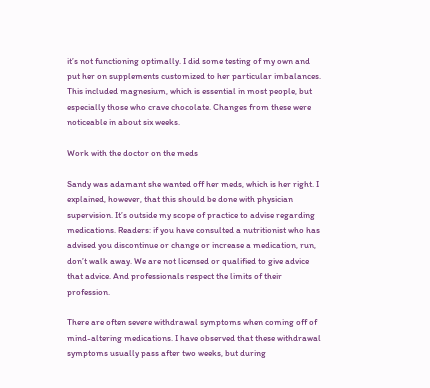it’s not functioning optimally. I did some testing of my own and put her on supplements customized to her particular imbalances. This included magnesium, which is essential in most people, but especially those who crave chocolate. Changes from these were noticeable in about six weeks.

Work with the doctor on the meds

Sandy was adamant she wanted off her meds, which is her right. I explained, however, that this should be done with physician supervision. It’s outside my scope of practice to advise regarding medications. Readers: if you have consulted a nutritionist who has advised you discontinue or change or increase a medication, run, don’t walk away. We are not licensed or qualified to give advice that advice. And professionals respect the limits of their profession.

There are often severe withdrawal symptoms when coming off of mind-altering medications. I have observed that these withdrawal symptoms usually pass after two weeks, but during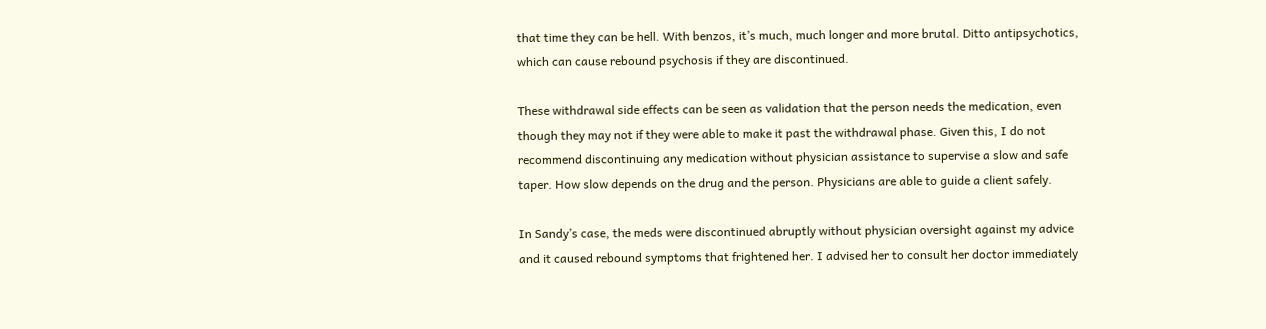that time they can be hell. With benzos, it’s much, much longer and more brutal. Ditto antipsychotics, which can cause rebound psychosis if they are discontinued.

These withdrawal side effects can be seen as validation that the person needs the medication, even though they may not if they were able to make it past the withdrawal phase. Given this, I do not recommend discontinuing any medication without physician assistance to supervise a slow and safe taper. How slow depends on the drug and the person. Physicians are able to guide a client safely.

In Sandy’s case, the meds were discontinued abruptly without physician oversight against my advice and it caused rebound symptoms that frightened her. I advised her to consult her doctor immediately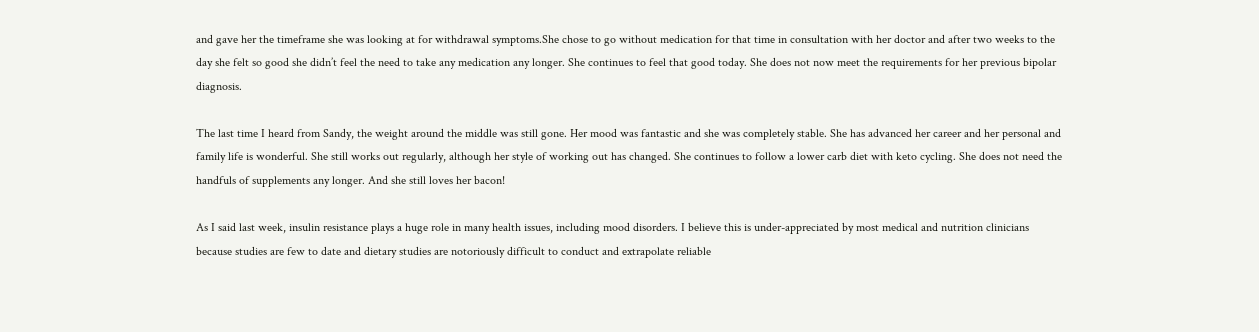and gave her the timeframe she was looking at for withdrawal symptoms.She chose to go without medication for that time in consultation with her doctor and after two weeks to the day she felt so good she didn’t feel the need to take any medication any longer. She continues to feel that good today. She does not now meet the requirements for her previous bipolar diagnosis.

The last time I heard from Sandy, the weight around the middle was still gone. Her mood was fantastic and she was completely stable. She has advanced her career and her personal and family life is wonderful. She still works out regularly, although her style of working out has changed. She continues to follow a lower carb diet with keto cycling. She does not need the handfuls of supplements any longer. And she still loves her bacon!

As I said last week, insulin resistance plays a huge role in many health issues, including mood disorders. I believe this is under-appreciated by most medical and nutrition clinicians because studies are few to date and dietary studies are notoriously difficult to conduct and extrapolate reliable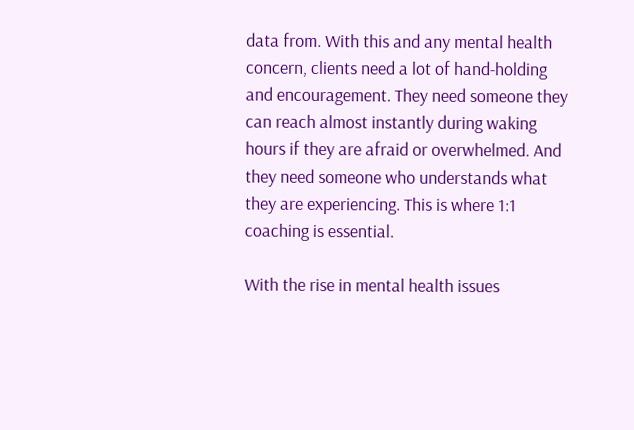data from. With this and any mental health concern, clients need a lot of hand-holding and encouragement. They need someone they can reach almost instantly during waking hours if they are afraid or overwhelmed. And they need someone who understands what they are experiencing. This is where 1:1 coaching is essential.

With the rise in mental health issues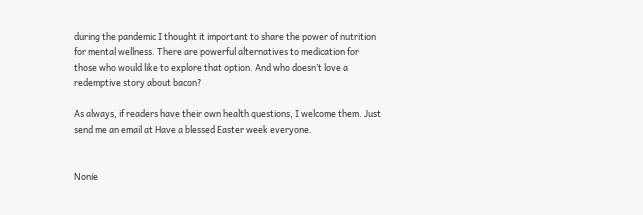during the pandemic I thought it important to share the power of nutrition for mental wellness. There are powerful alternatives to medication for those who would like to explore that option. And who doesn’t love a redemptive story about bacon?

As always, if readers have their own health questions, I welcome them. Just send me an email at Have a blessed Easter week everyone.


Nonie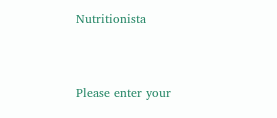Nutritionista


Please enter your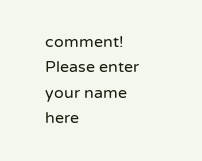comment!
Please enter your name here